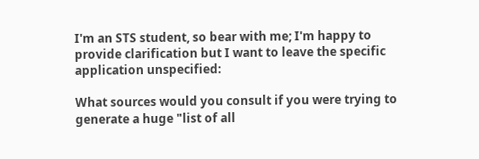I'm an STS student, so bear with me; I'm happy to provide clarification but I want to leave the specific application unspecified:

What sources would you consult if you were trying to generate a huge "list of all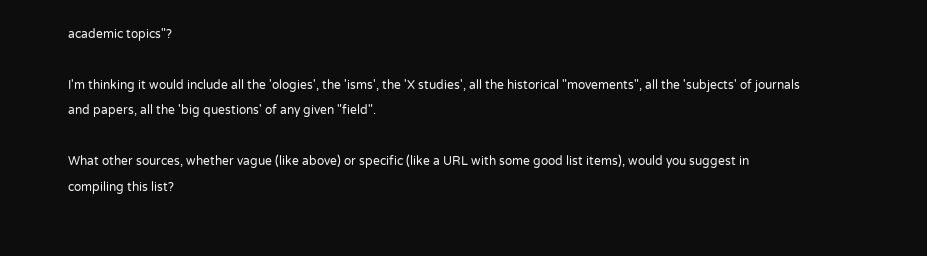academic topics"?

I'm thinking it would include all the 'ologies', the 'isms', the 'X studies', all the historical "movements", all the 'subjects' of journals and papers, all the 'big questions' of any given "field".

What other sources, whether vague (like above) or specific (like a URL with some good list items), would you suggest in compiling this list?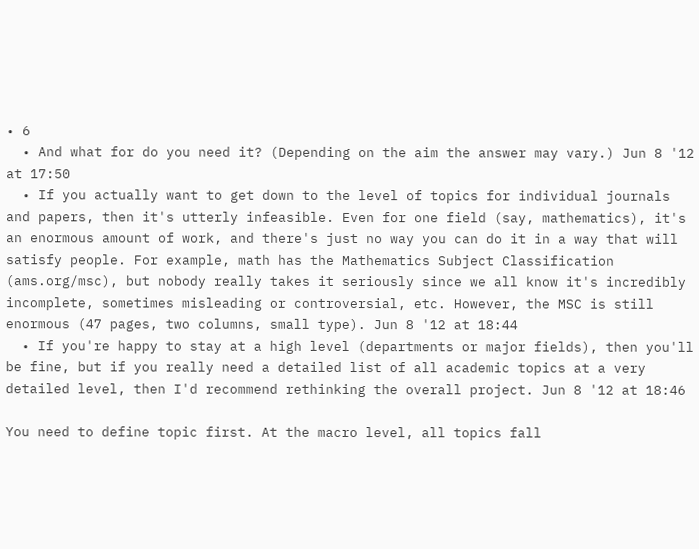• 6
  • And what for do you need it? (Depending on the aim the answer may vary.) Jun 8 '12 at 17:50
  • If you actually want to get down to the level of topics for individual journals and papers, then it's utterly infeasible. Even for one field (say, mathematics), it's an enormous amount of work, and there's just no way you can do it in a way that will satisfy people. For example, math has the Mathematics Subject Classification (ams.org/msc), but nobody really takes it seriously since we all know it's incredibly incomplete, sometimes misleading or controversial, etc. However, the MSC is still enormous (47 pages, two columns, small type). Jun 8 '12 at 18:44
  • If you're happy to stay at a high level (departments or major fields), then you'll be fine, but if you really need a detailed list of all academic topics at a very detailed level, then I'd recommend rethinking the overall project. Jun 8 '12 at 18:46

You need to define topic first. At the macro level, all topics fall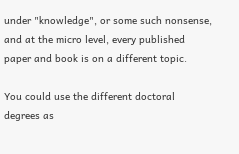under "knowledge", or some such nonsense, and at the micro level, every published paper and book is on a different topic.

You could use the different doctoral degrees as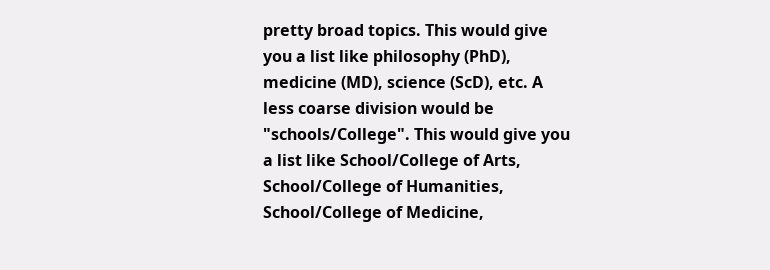pretty broad topics. This would give you a list like philosophy (PhD), medicine (MD), science (ScD), etc. A less coarse division would be "schools/College". This would give you a list like School/College of Arts, School/College of Humanities, School/College of Medicine,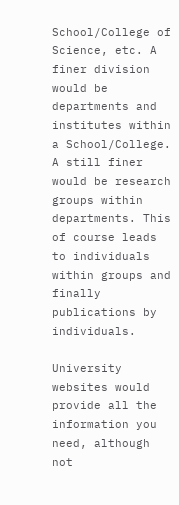School/College of Science, etc. A finer division would be departments and institutes within a School/College. A still finer would be research groups within departments. This of course leads to individuals within groups and finally publications by individuals.

University websites would provide all the information you need, although not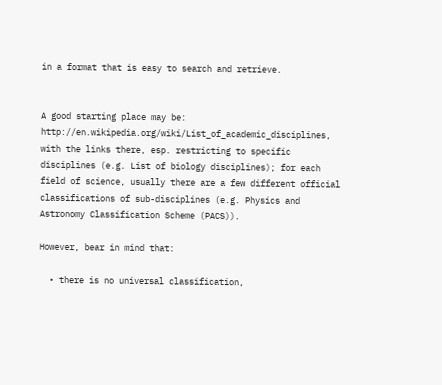in a format that is easy to search and retrieve.


A good starting place may be: http://en.wikipedia.org/wiki/List_of_academic_disciplines, with the links there, esp. restricting to specific disciplines (e.g. List of biology disciplines); for each field of science, usually there are a few different official classifications of sub-disciplines (e.g. Physics and Astronomy Classification Scheme (PACS)).

However, bear in mind that:

  • there is no universal classification,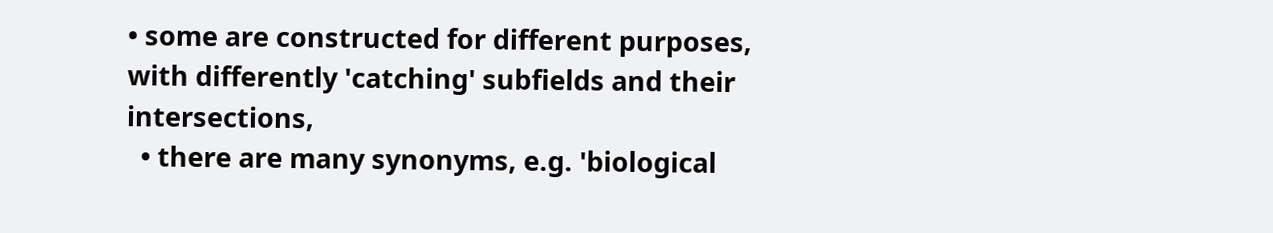• some are constructed for different purposes, with differently 'catching' subfields and their intersections,
  • there are many synonyms, e.g. 'biological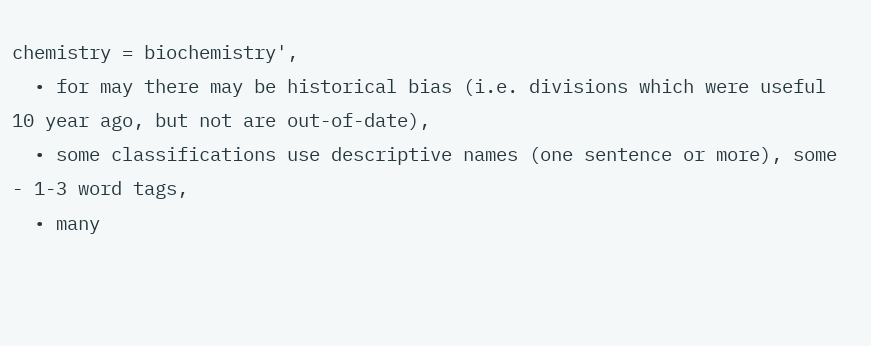chemistry = biochemistry',
  • for may there may be historical bias (i.e. divisions which were useful 10 year ago, but not are out-of-date),
  • some classifications use descriptive names (one sentence or more), some - 1-3 word tags,
  • many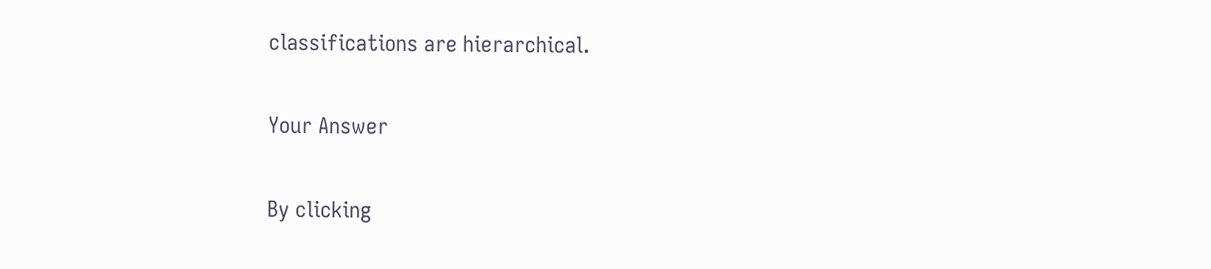classifications are hierarchical.

Your Answer

By clicking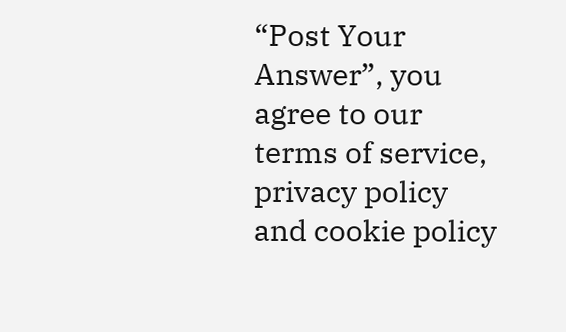“Post Your Answer”, you agree to our terms of service, privacy policy and cookie policy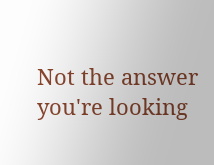Not the answer you're looking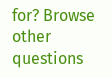for? Browse other questions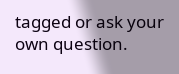tagged or ask your own question.